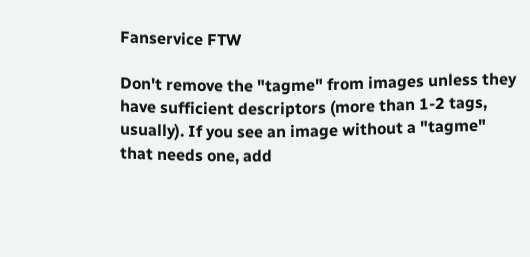Fanservice FTW

Don't remove the "tagme" from images unless they have sufficient descriptors (more than 1-2 tags, usually). If you see an image without a "tagme" that needs one, add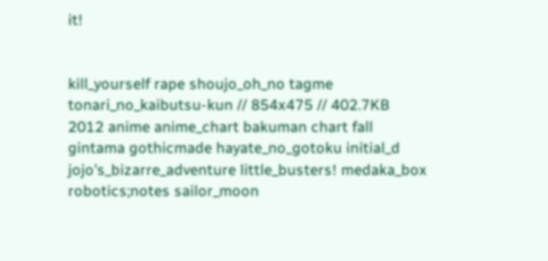it!


kill_yourself rape shoujo_oh_no tagme tonari_no_kaibutsu-kun // 854x475 // 402.7KB 2012 anime anime_chart bakuman chart fall gintama gothicmade hayate_no_gotoku initial_d jojo's_bizarre_adventure little_busters! medaka_box robotics;notes sailor_moon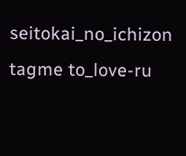seitokai_no_ichizon tagme to_love-ru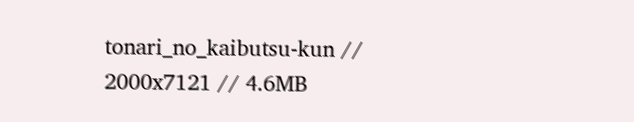tonari_no_kaibutsu-kun // 2000x7121 // 4.6MB